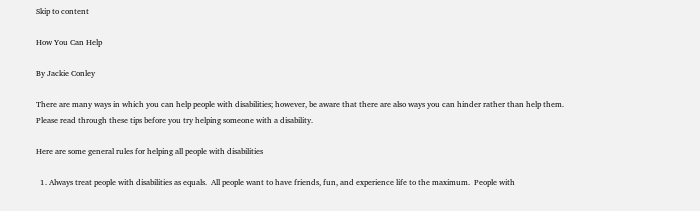Skip to content

How You Can Help

By Jackie Conley

There are many ways in which you can help people with disabilities; however, be aware that there are also ways you can hinder rather than help them. Please read through these tips before you try helping someone with a disability.

Here are some general rules for helping all people with disabilities

  1. Always treat people with disabilities as equals.  All people want to have friends, fun, and experience life to the maximum.  People with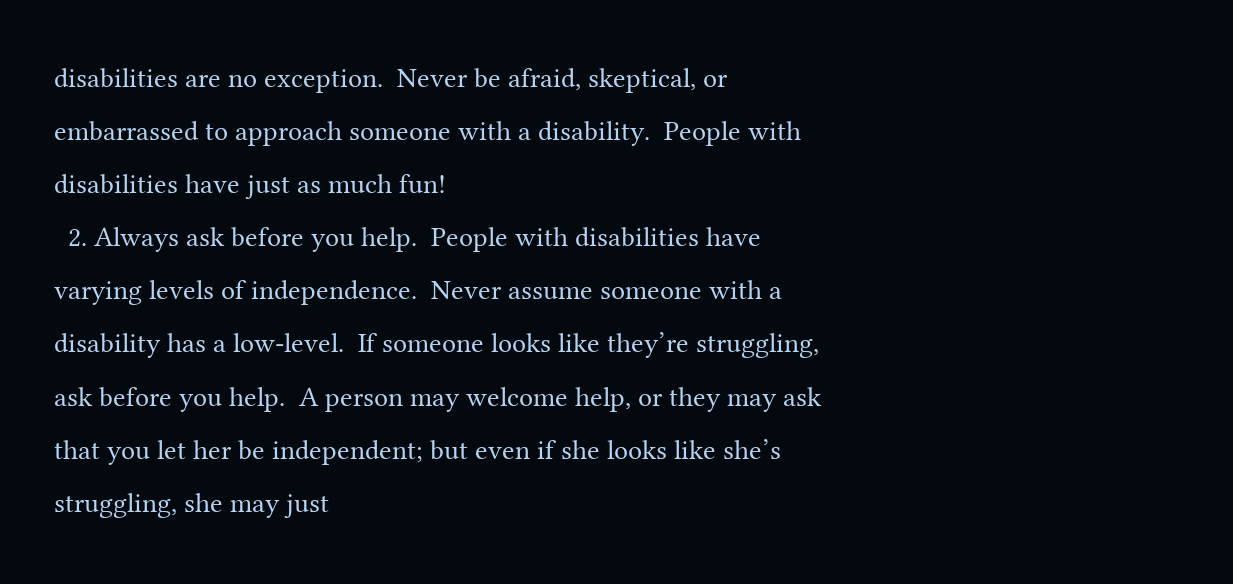disabilities are no exception.  Never be afraid, skeptical, or embarrassed to approach someone with a disability.  People with disabilities have just as much fun!
  2. Always ask before you help.  People with disabilities have varying levels of independence.  Never assume someone with a disability has a low-level.  If someone looks like they’re struggling, ask before you help.  A person may welcome help, or they may ask that you let her be independent; but even if she looks like she’s struggling, she may just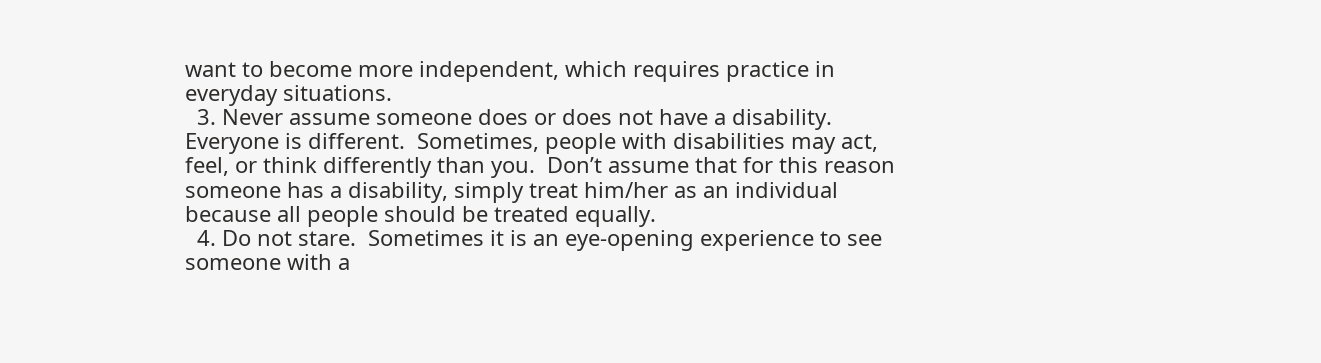want to become more independent, which requires practice in everyday situations.
  3. Never assume someone does or does not have a disability.  Everyone is different.  Sometimes, people with disabilities may act, feel, or think differently than you.  Don’t assume that for this reason someone has a disability, simply treat him/her as an individual because all people should be treated equally.
  4. Do not stare.  Sometimes it is an eye-opening experience to see someone with a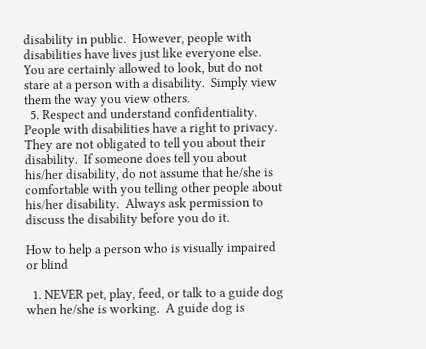disability in public.  However, people with disabilities have lives just like everyone else.  You are certainly allowed to look, but do not stare at a person with a disability.  Simply view them the way you view others.
  5. Respect and understand confidentiality.  People with disabilities have a right to privacy.  They are not obligated to tell you about their disability.  If someone does tell you about his/her disability, do not assume that he/she is comfortable with you telling other people about his/her disability.  Always ask permission to discuss the disability before you do it.

How to help a person who is visually impaired or blind

  1. NEVER pet, play, feed, or talk to a guide dog when he/she is working.  A guide dog is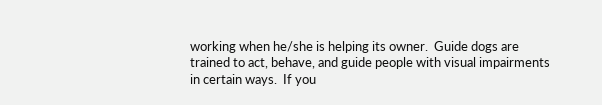working when he/she is helping its owner.  Guide dogs are trained to act, behave, and guide people with visual impairments in certain ways.  If you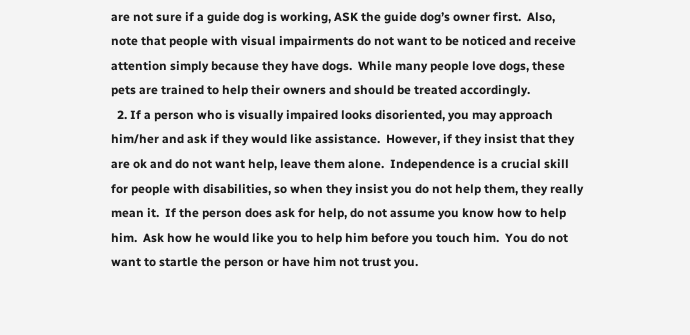are not sure if a guide dog is working, ASK the guide dog’s owner first.  Also, note that people with visual impairments do not want to be noticed and receive attention simply because they have dogs.  While many people love dogs, these pets are trained to help their owners and should be treated accordingly.
  2. If a person who is visually impaired looks disoriented, you may approach him/her and ask if they would like assistance.  However, if they insist that they are ok and do not want help, leave them alone.  Independence is a crucial skill for people with disabilities, so when they insist you do not help them, they really mean it.  If the person does ask for help, do not assume you know how to help him.  Ask how he would like you to help him before you touch him.  You do not want to startle the person or have him not trust you.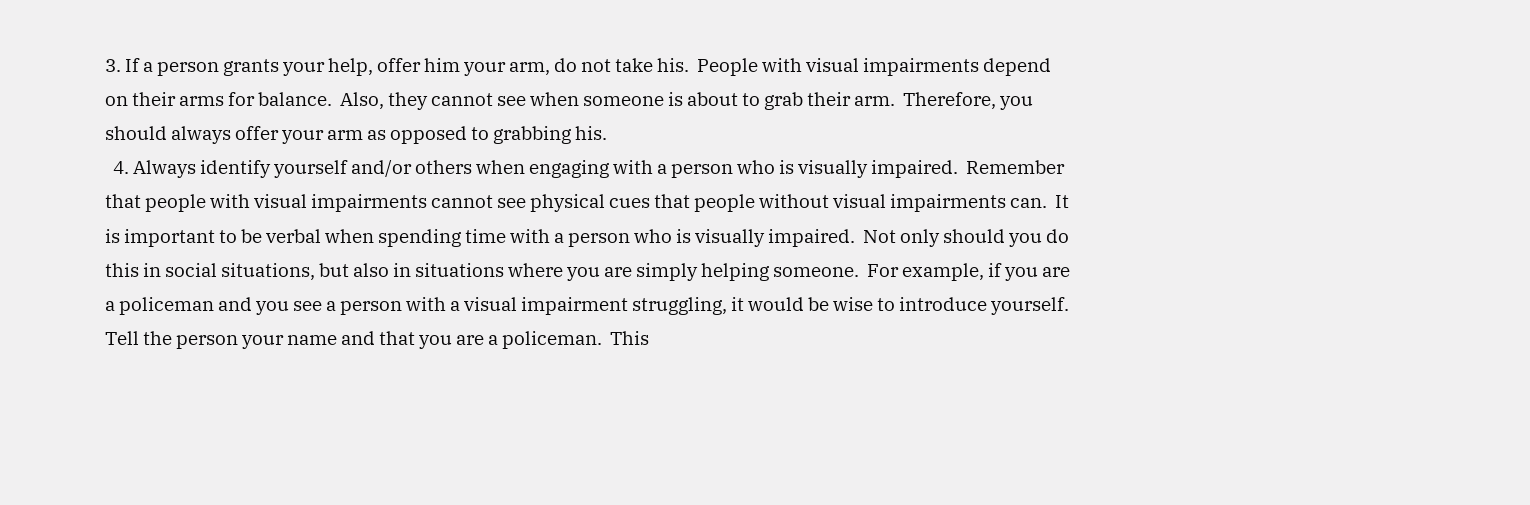3. If a person grants your help, offer him your arm, do not take his.  People with visual impairments depend on their arms for balance.  Also, they cannot see when someone is about to grab their arm.  Therefore, you should always offer your arm as opposed to grabbing his.
  4. Always identify yourself and/or others when engaging with a person who is visually impaired.  Remember that people with visual impairments cannot see physical cues that people without visual impairments can.  It is important to be verbal when spending time with a person who is visually impaired.  Not only should you do this in social situations, but also in situations where you are simply helping someone.  For example, if you are a policeman and you see a person with a visual impairment struggling, it would be wise to introduce yourself.  Tell the person your name and that you are a policeman.  This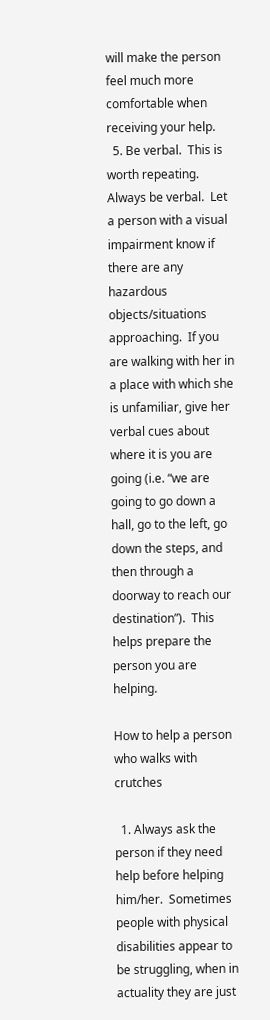will make the person feel much more comfortable when receiving your help.
  5. Be verbal.  This is worth repeating.  Always be verbal.  Let a person with a visual impairment know if there are any hazardous objects/situations approaching.  If you are walking with her in a place with which she is unfamiliar, give her verbal cues about where it is you are going (i.e. “we are going to go down a hall, go to the left, go down the steps, and then through a doorway to reach our destination”).  This helps prepare the person you are helping.

How to help a person who walks with crutches

  1. Always ask the person if they need help before helping him/her.  Sometimes people with physical disabilities appear to be struggling, when in actuality they are just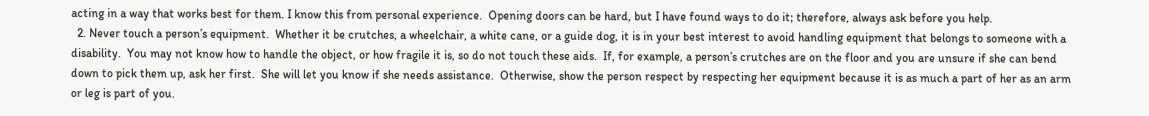acting in a way that works best for them. I know this from personal experience.  Opening doors can be hard, but I have found ways to do it; therefore, always ask before you help.
  2. Never touch a person’s equipment.  Whether it be crutches, a wheelchair, a white cane, or a guide dog, it is in your best interest to avoid handling equipment that belongs to someone with a disability.  You may not know how to handle the object, or how fragile it is, so do not touch these aids.  If, for example, a person’s crutches are on the floor and you are unsure if she can bend down to pick them up, ask her first.  She will let you know if she needs assistance.  Otherwise, show the person respect by respecting her equipment because it is as much a part of her as an arm or leg is part of you.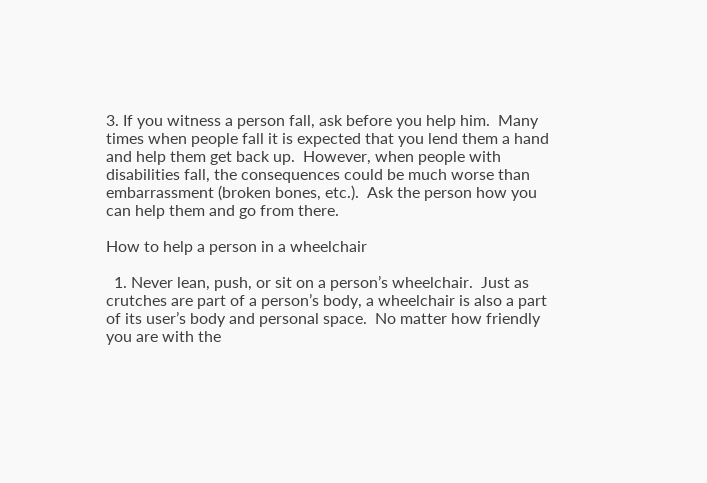3. If you witness a person fall, ask before you help him.  Many times when people fall it is expected that you lend them a hand and help them get back up.  However, when people with disabilities fall, the consequences could be much worse than embarrassment (broken bones, etc.).  Ask the person how you can help them and go from there.

How to help a person in a wheelchair

  1. Never lean, push, or sit on a person’s wheelchair.  Just as crutches are part of a person’s body, a wheelchair is also a part of its user’s body and personal space.  No matter how friendly you are with the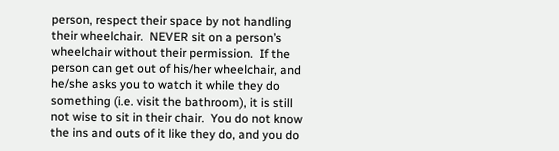person, respect their space by not handling their wheelchair.  NEVER sit on a person’s wheelchair without their permission.  If the person can get out of his/her wheelchair, and he/she asks you to watch it while they do something (i.e. visit the bathroom), it is still not wise to sit in their chair.  You do not know the ins and outs of it like they do, and you do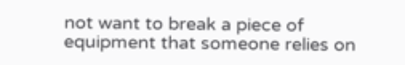not want to break a piece of equipment that someone relies on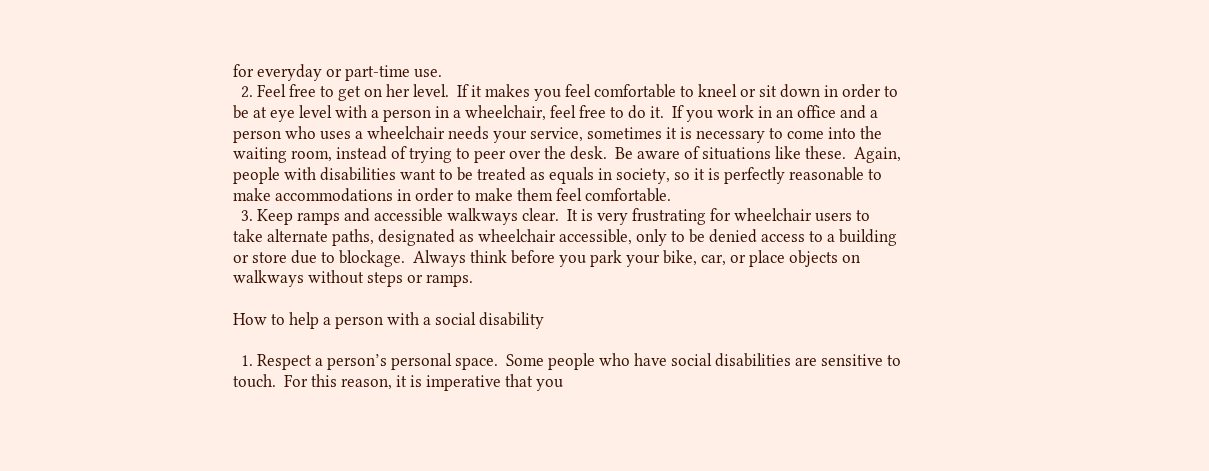for everyday or part-time use.
  2. Feel free to get on her level.  If it makes you feel comfortable to kneel or sit down in order to be at eye level with a person in a wheelchair, feel free to do it.  If you work in an office and a person who uses a wheelchair needs your service, sometimes it is necessary to come into the waiting room, instead of trying to peer over the desk.  Be aware of situations like these.  Again, people with disabilities want to be treated as equals in society, so it is perfectly reasonable to make accommodations in order to make them feel comfortable.
  3. Keep ramps and accessible walkways clear.  It is very frustrating for wheelchair users to take alternate paths, designated as wheelchair accessible, only to be denied access to a building or store due to blockage.  Always think before you park your bike, car, or place objects on walkways without steps or ramps.

How to help a person with a social disability

  1. Respect a person’s personal space.  Some people who have social disabilities are sensitive to touch.  For this reason, it is imperative that you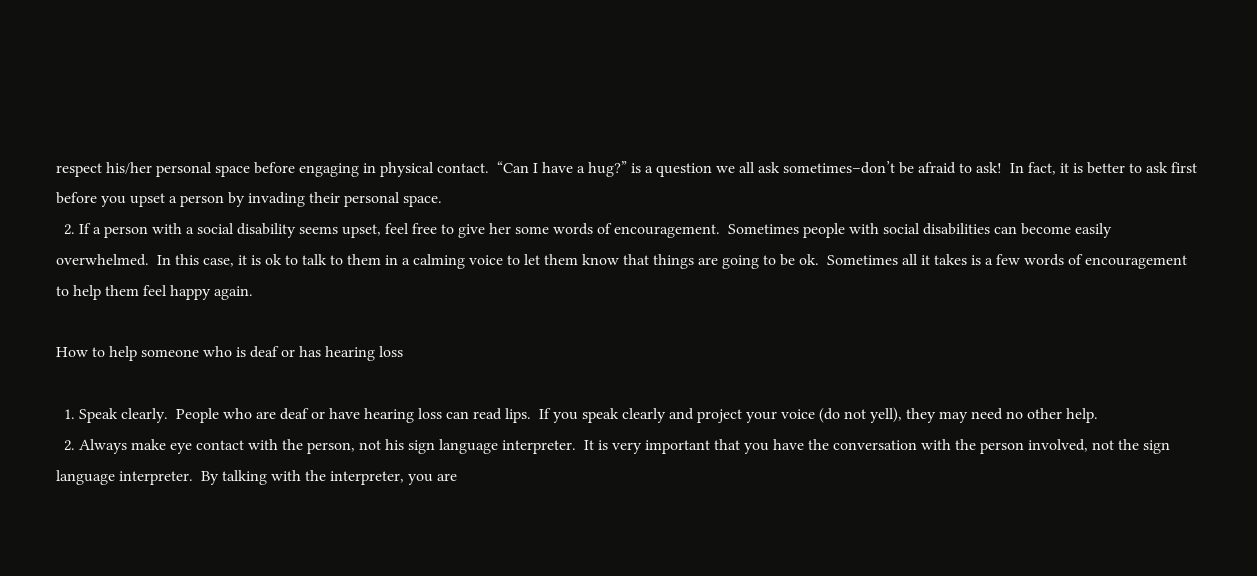respect his/her personal space before engaging in physical contact.  “Can I have a hug?” is a question we all ask sometimes–don’t be afraid to ask!  In fact, it is better to ask first before you upset a person by invading their personal space.
  2. If a person with a social disability seems upset, feel free to give her some words of encouragement.  Sometimes people with social disabilities can become easily overwhelmed.  In this case, it is ok to talk to them in a calming voice to let them know that things are going to be ok.  Sometimes all it takes is a few words of encouragement to help them feel happy again.

How to help someone who is deaf or has hearing loss

  1. Speak clearly.  People who are deaf or have hearing loss can read lips.  If you speak clearly and project your voice (do not yell), they may need no other help.
  2. Always make eye contact with the person, not his sign language interpreter.  It is very important that you have the conversation with the person involved, not the sign language interpreter.  By talking with the interpreter, you are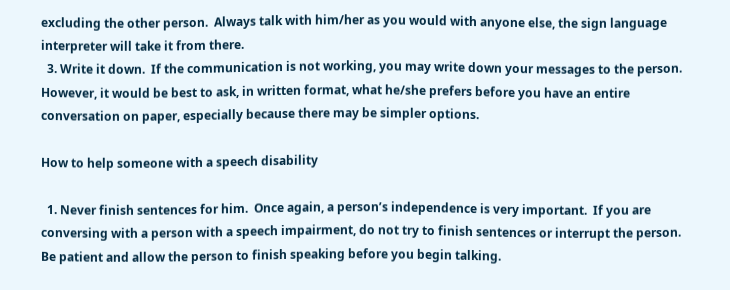excluding the other person.  Always talk with him/her as you would with anyone else, the sign language interpreter will take it from there.
  3. Write it down.  If the communication is not working, you may write down your messages to the person.  However, it would be best to ask, in written format, what he/she prefers before you have an entire conversation on paper, especially because there may be simpler options.

How to help someone with a speech disability

  1. Never finish sentences for him.  Once again, a person’s independence is very important.  If you are conversing with a person with a speech impairment, do not try to finish sentences or interrupt the person.  Be patient and allow the person to finish speaking before you begin talking.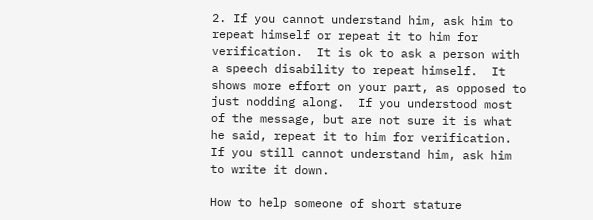2. If you cannot understand him, ask him to repeat himself or repeat it to him for verification.  It is ok to ask a person with a speech disability to repeat himself.  It shows more effort on your part, as opposed to just nodding along.  If you understood most of the message, but are not sure it is what he said, repeat it to him for verification.  If you still cannot understand him, ask him to write it down.

How to help someone of short stature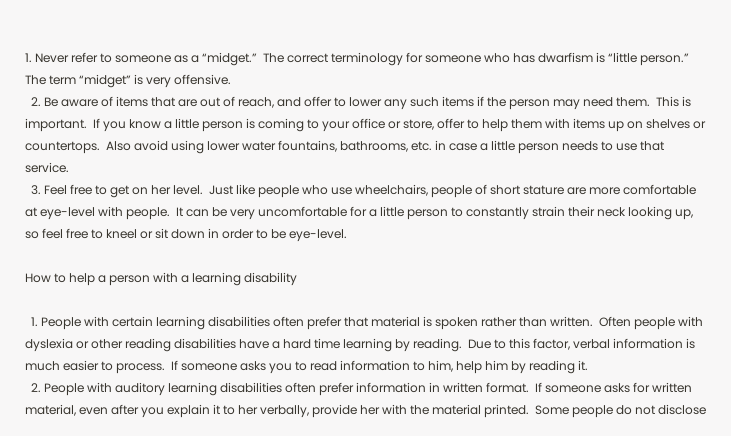1. Never refer to someone as a “midget.”  The correct terminology for someone who has dwarfism is “little person.”  The term “midget” is very offensive.
  2. Be aware of items that are out of reach, and offer to lower any such items if the person may need them.  This is important.  If you know a little person is coming to your office or store, offer to help them with items up on shelves or countertops.  Also avoid using lower water fountains, bathrooms, etc. in case a little person needs to use that service.
  3. Feel free to get on her level.  Just like people who use wheelchairs, people of short stature are more comfortable at eye-level with people.  It can be very uncomfortable for a little person to constantly strain their neck looking up, so feel free to kneel or sit down in order to be eye-level.

How to help a person with a learning disability

  1. People with certain learning disabilities often prefer that material is spoken rather than written.  Often people with dyslexia or other reading disabilities have a hard time learning by reading.  Due to this factor, verbal information is much easier to process.  If someone asks you to read information to him, help him by reading it.
  2. People with auditory learning disabilities often prefer information in written format.  If someone asks for written material, even after you explain it to her verbally, provide her with the material printed.  Some people do not disclose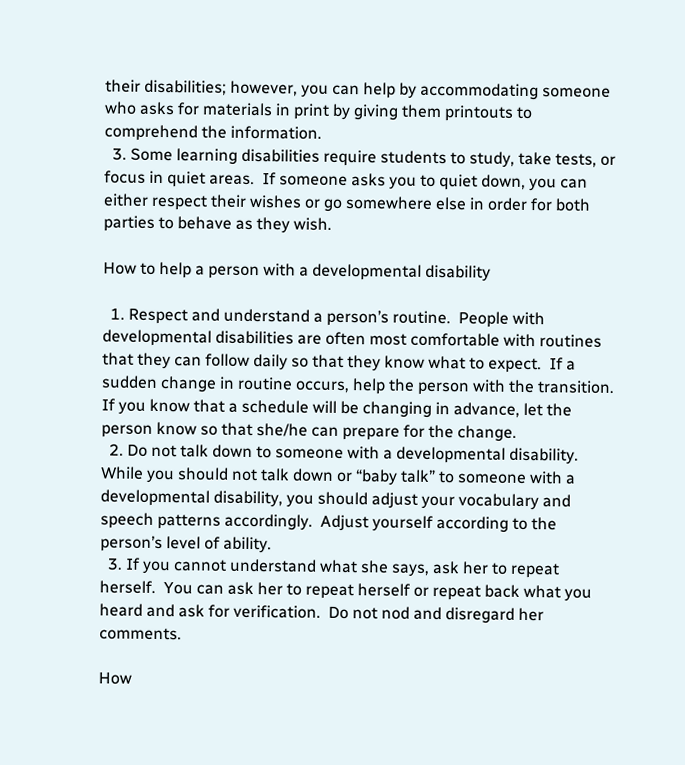their disabilities; however, you can help by accommodating someone who asks for materials in print by giving them printouts to comprehend the information.
  3. Some learning disabilities require students to study, take tests, or focus in quiet areas.  If someone asks you to quiet down, you can either respect their wishes or go somewhere else in order for both parties to behave as they wish.

How to help a person with a developmental disability

  1. Respect and understand a person’s routine.  People with developmental disabilities are often most comfortable with routines that they can follow daily so that they know what to expect.  If a sudden change in routine occurs, help the person with the transition.  If you know that a schedule will be changing in advance, let the person know so that she/he can prepare for the change.
  2. Do not talk down to someone with a developmental disability.  While you should not talk down or “baby talk” to someone with a developmental disability, you should adjust your vocabulary and speech patterns accordingly.  Adjust yourself according to the person’s level of ability.
  3. If you cannot understand what she says, ask her to repeat herself.  You can ask her to repeat herself or repeat back what you heard and ask for verification.  Do not nod and disregard her comments.

How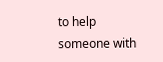to help someone with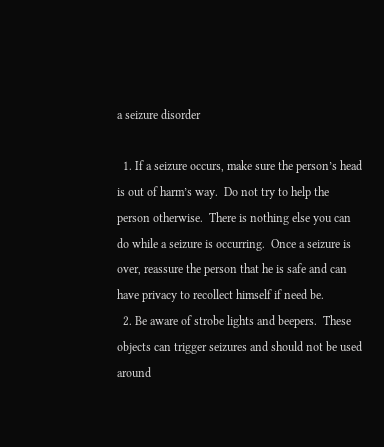a seizure disorder

  1. If a seizure occurs, make sure the person’s head is out of harm’s way.  Do not try to help the person otherwise.  There is nothing else you can do while a seizure is occurring.  Once a seizure is over, reassure the person that he is safe and can have privacy to recollect himself if need be.
  2. Be aware of strobe lights and beepers.  These objects can trigger seizures and should not be used around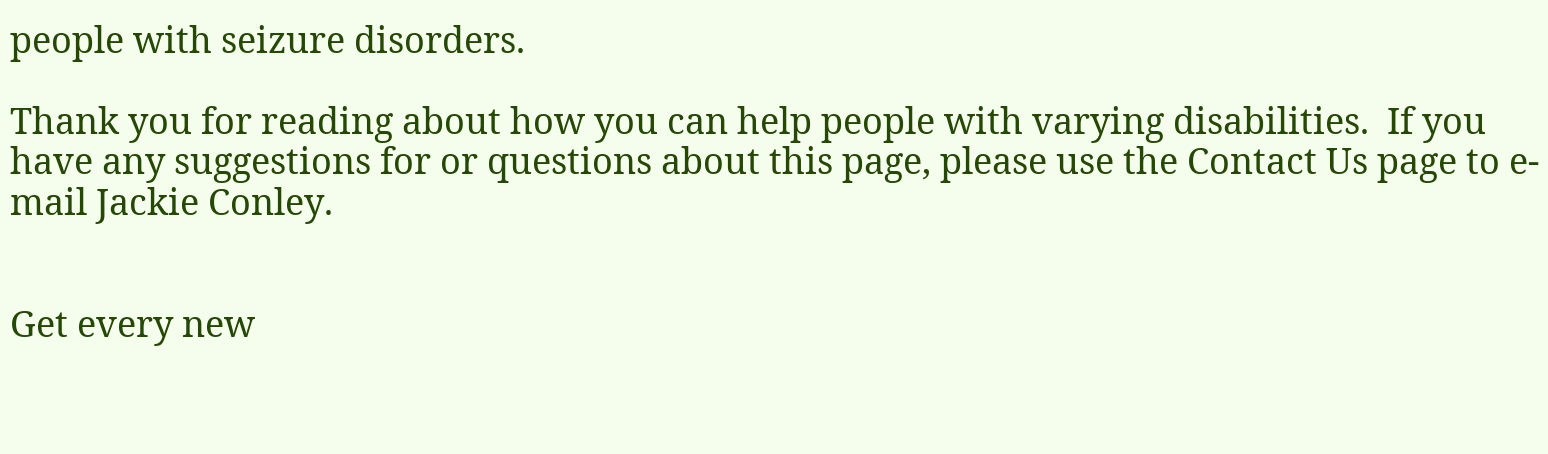people with seizure disorders.

Thank you for reading about how you can help people with varying disabilities.  If you have any suggestions for or questions about this page, please use the Contact Us page to e-mail Jackie Conley.


Get every new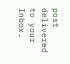post delivered to your Inbox.